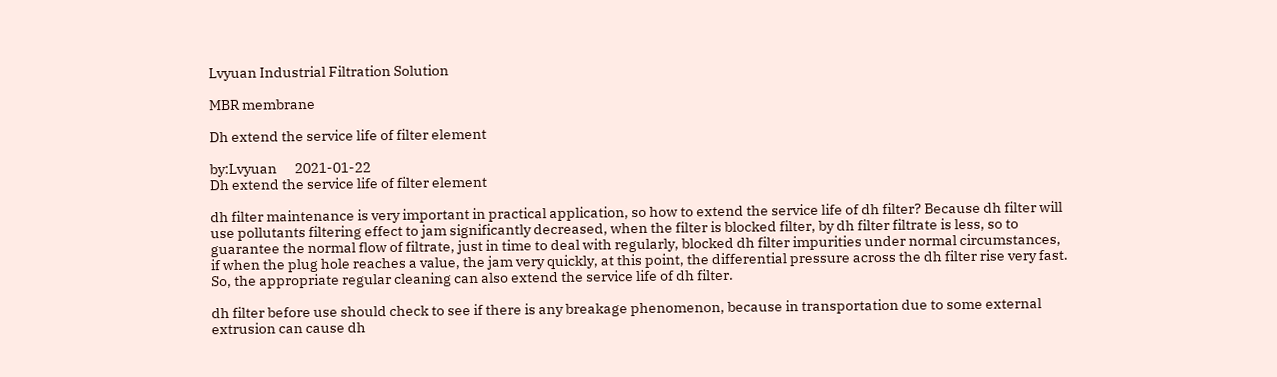Lvyuan Industrial Filtration Solution

MBR membrane

Dh extend the service life of filter element

by:Lvyuan      2021-01-22
Dh extend the service life of filter element

dh filter maintenance is very important in practical application, so how to extend the service life of dh filter? Because dh filter will use pollutants filtering effect to jam significantly decreased, when the filter is blocked filter, by dh filter filtrate is less, so to guarantee the normal flow of filtrate, just in time to deal with regularly, blocked dh filter impurities under normal circumstances, if when the plug hole reaches a value, the jam very quickly, at this point, the differential pressure across the dh filter rise very fast. So, the appropriate regular cleaning can also extend the service life of dh filter.

dh filter before use should check to see if there is any breakage phenomenon, because in transportation due to some external extrusion can cause dh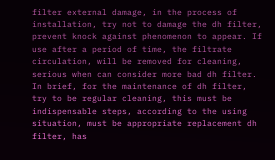filter external damage, in the process of installation, try not to damage the dh filter, prevent knock against phenomenon to appear. If use after a period of time, the filtrate circulation, will be removed for cleaning, serious when can consider more bad dh filter. In brief, for the maintenance of dh filter, try to be regular cleaning, this must be indispensable steps, according to the using situation, must be appropriate replacement dh filter, has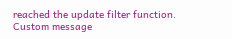reached the update filter function.
Custom message